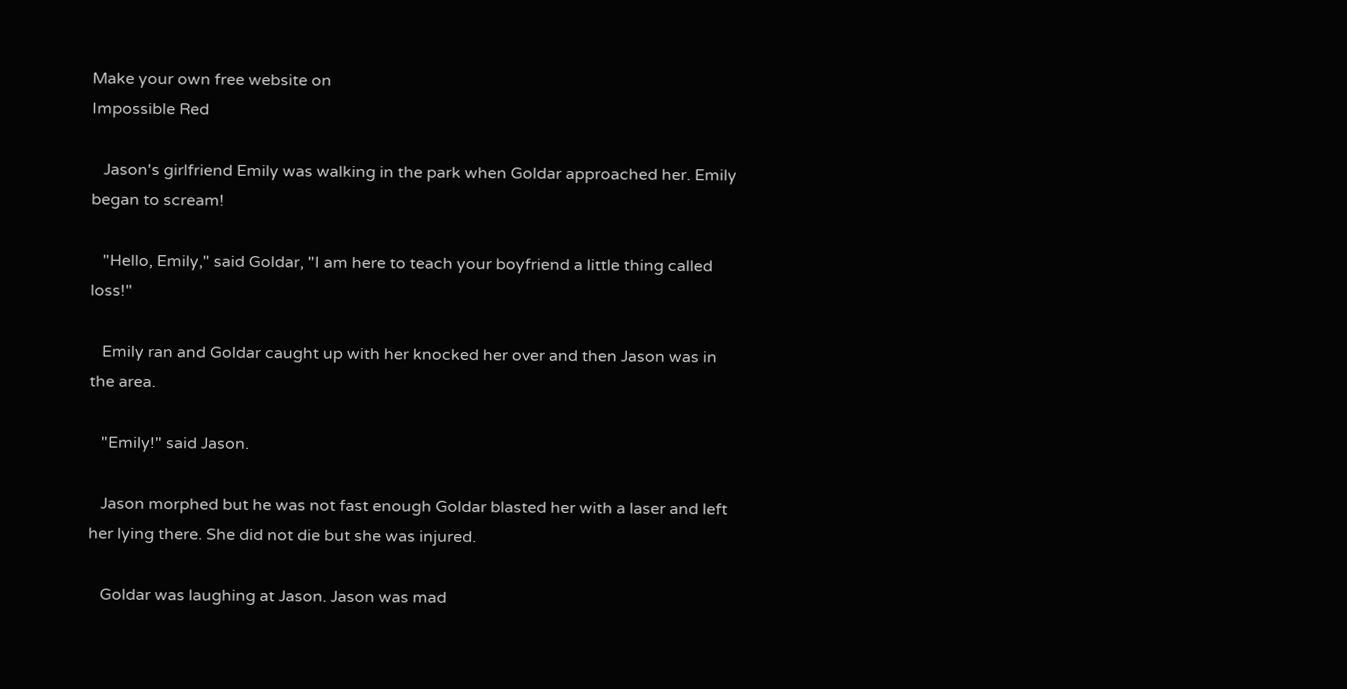Make your own free website on
Impossible Red

   Jason's girlfriend Emily was walking in the park when Goldar approached her. Emily began to scream!

   "Hello, Emily," said Goldar, "I am here to teach your boyfriend a little thing called loss!"

   Emily ran and Goldar caught up with her knocked her over and then Jason was in the area.

   "Emily!" said Jason.

   Jason morphed but he was not fast enough Goldar blasted her with a laser and left her lying there. She did not die but she was injured.

   Goldar was laughing at Jason. Jason was mad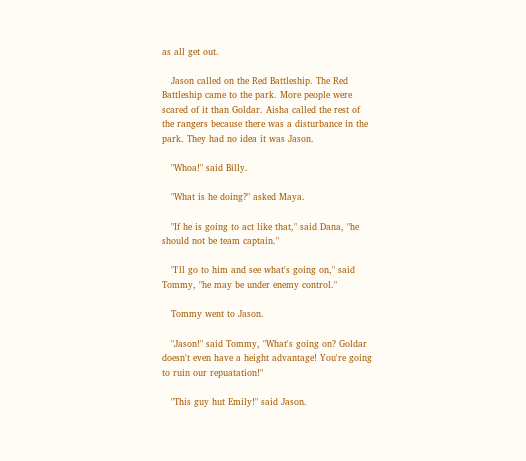as all get out.

   Jason called on the Red Battleship. The Red Battleship came to the park. More people were scared of it than Goldar. Aisha called the rest of the rangers because there was a disturbance in the park. They had no idea it was Jason.

   "Whoa!" said Billy.

   "What is he doing?" asked Maya.

   "If he is going to act like that," said Dana, "he should not be team captain."

   "I'll go to him and see what's going on," said Tommy, "he may be under enemy control."

   Tommy went to Jason.

   "Jason!" said Tommy, "What's going on? Goldar doesn't even have a height advantage! You're going to ruin our repuatation!"

   "This guy hut Emily!" said Jason.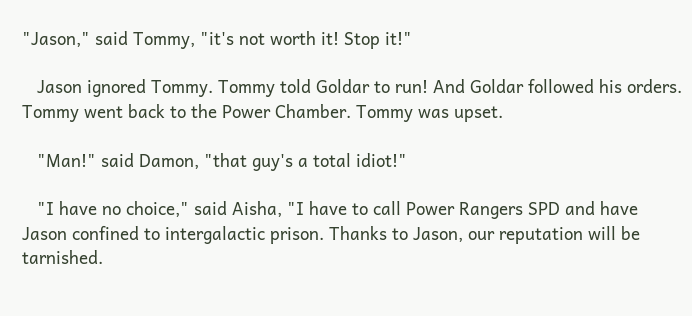"Jason," said Tommy, "it's not worth it! Stop it!"

   Jason ignored Tommy. Tommy told Goldar to run! And Goldar followed his orders. Tommy went back to the Power Chamber. Tommy was upset.

   "Man!" said Damon, "that guy's a total idiot!"

   "I have no choice," said Aisha, "I have to call Power Rangers SPD and have Jason confined to intergalactic prison. Thanks to Jason, our reputation will be tarnished.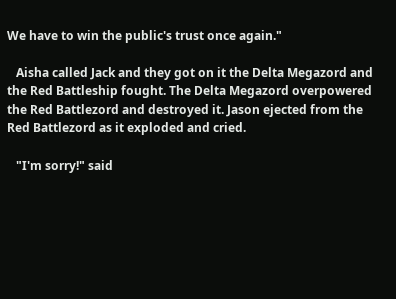We have to win the public's trust once again."

   Aisha called Jack and they got on it the Delta Megazord and the Red Battleship fought. The Delta Megazord overpowered the Red Battlezord and destroyed it. Jason ejected from the Red Battlezord as it exploded and cried.

   "I'm sorry!" said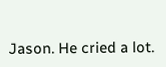Jason. He cried a lot.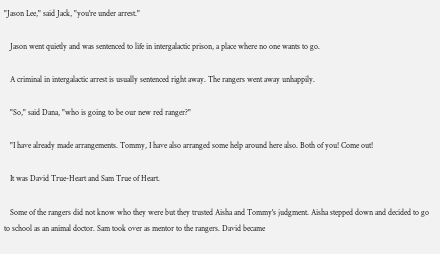"Jason Lee," said Jack, "you're under arrest."

   Jason went quietly and was sentenced to life in intergalactic prison, a place where no one wants to go.

   A criminal in intergalactic arrest is usually sentenced right away. The rangers went away unhappily.

   "So," said Dana, "who is going to be our new red ranger?"

   "I have already made arrangements. Tommy, I have also arranged some help around here also. Both of you! Come out!

   It was David True-Heart and Sam True of Heart.

   Some of the rangers did not know who they were but they trusted Aisha and Tommy's judgment. Aisha stepped down and decided to go to school as an animal doctor. Sam took over as mentor to the rangers. David became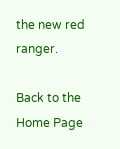the new red ranger.

Back to the Home Page